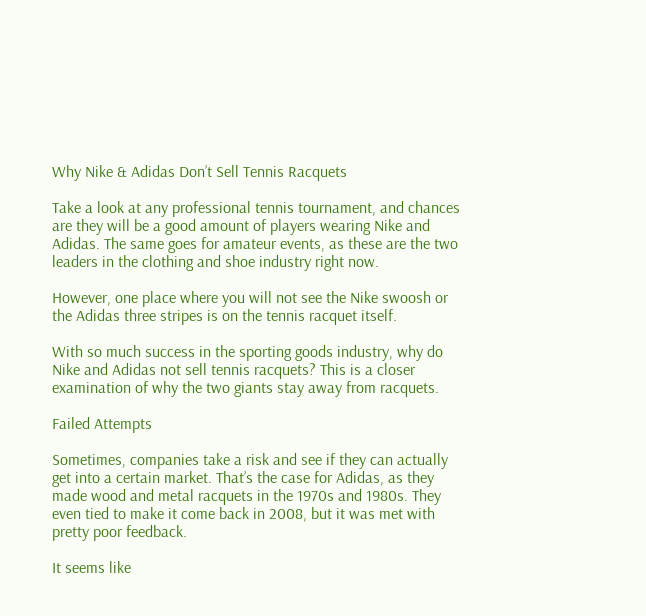Why Nike & Adidas Don’t Sell Tennis Racquets

Take a look at any professional tennis tournament, and chances are they will be a good amount of players wearing Nike and Adidas. The same goes for amateur events, as these are the two leaders in the clothing and shoe industry right now.

However, one place where you will not see the Nike swoosh or the Adidas three stripes is on the tennis racquet itself.

With so much success in the sporting goods industry, why do Nike and Adidas not sell tennis racquets? This is a closer examination of why the two giants stay away from racquets.

Failed Attempts

Sometimes, companies take a risk and see if they can actually get into a certain market. That’s the case for Adidas, as they made wood and metal racquets in the 1970s and 1980s. They even tied to make it come back in 2008, but it was met with pretty poor feedback.

It seems like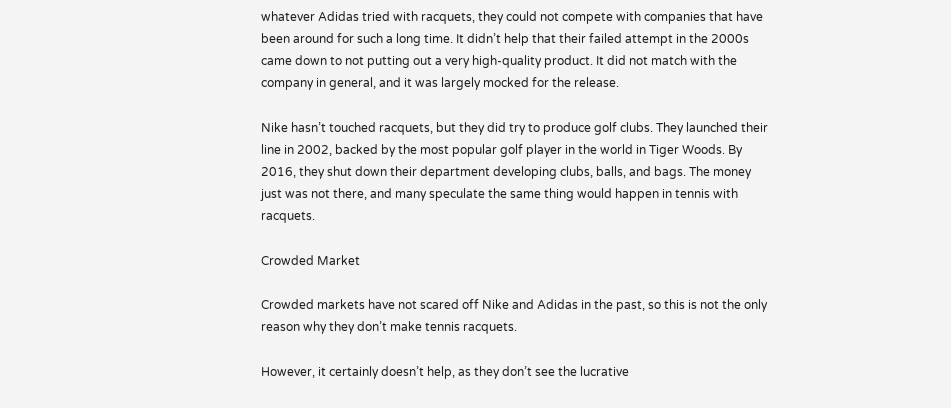whatever Adidas tried with racquets, they could not compete with companies that have been around for such a long time. It didn’t help that their failed attempt in the 2000s came down to not putting out a very high-quality product. It did not match with the company in general, and it was largely mocked for the release.

Nike hasn’t touched racquets, but they did try to produce golf clubs. They launched their line in 2002, backed by the most popular golf player in the world in Tiger Woods. By 2016, they shut down their department developing clubs, balls, and bags. The money just was not there, and many speculate the same thing would happen in tennis with racquets.

Crowded Market

Crowded markets have not scared off Nike and Adidas in the past, so this is not the only reason why they don’t make tennis racquets.

However, it certainly doesn’t help, as they don’t see the lucrative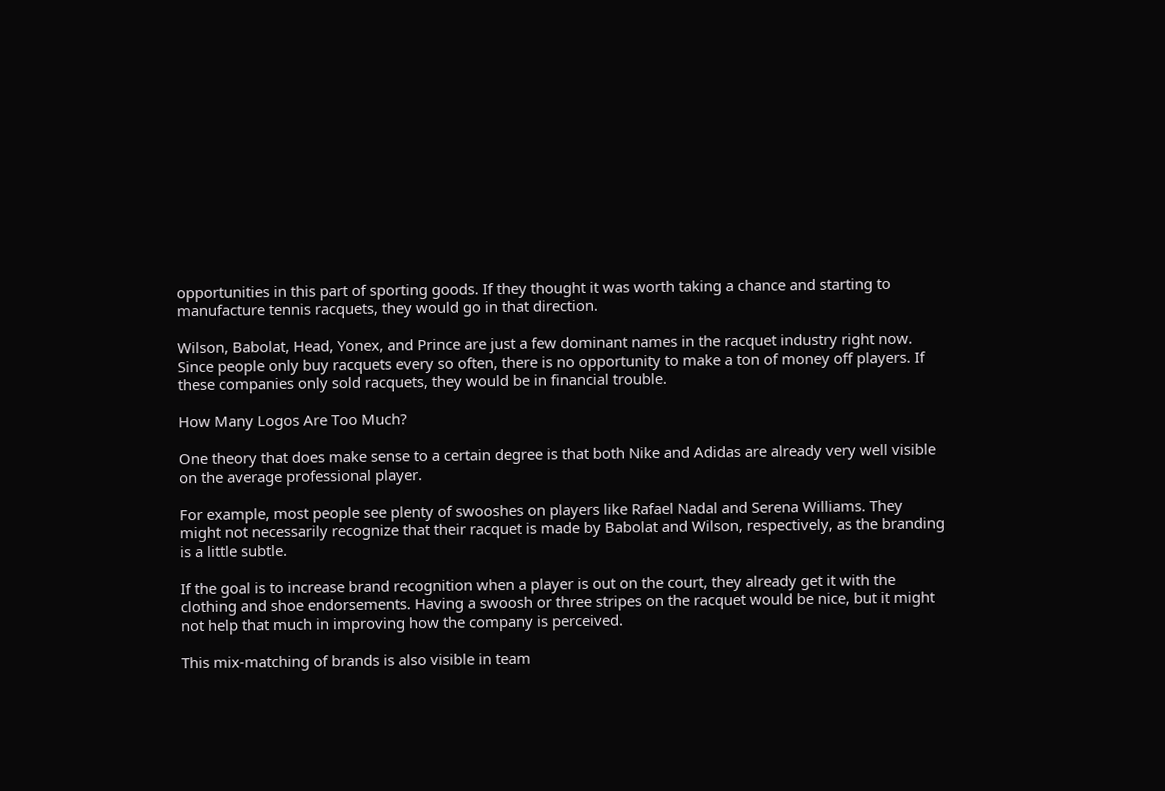opportunities in this part of sporting goods. If they thought it was worth taking a chance and starting to manufacture tennis racquets, they would go in that direction.

Wilson, Babolat, Head, Yonex, and Prince are just a few dominant names in the racquet industry right now. Since people only buy racquets every so often, there is no opportunity to make a ton of money off players. If these companies only sold racquets, they would be in financial trouble.

How Many Logos Are Too Much?

One theory that does make sense to a certain degree is that both Nike and Adidas are already very well visible on the average professional player.

For example, most people see plenty of swooshes on players like Rafael Nadal and Serena Williams. They might not necessarily recognize that their racquet is made by Babolat and Wilson, respectively, as the branding is a little subtle.

If the goal is to increase brand recognition when a player is out on the court, they already get it with the clothing and shoe endorsements. Having a swoosh or three stripes on the racquet would be nice, but it might not help that much in improving how the company is perceived.

This mix-matching of brands is also visible in team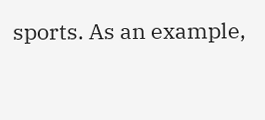sports. As an example,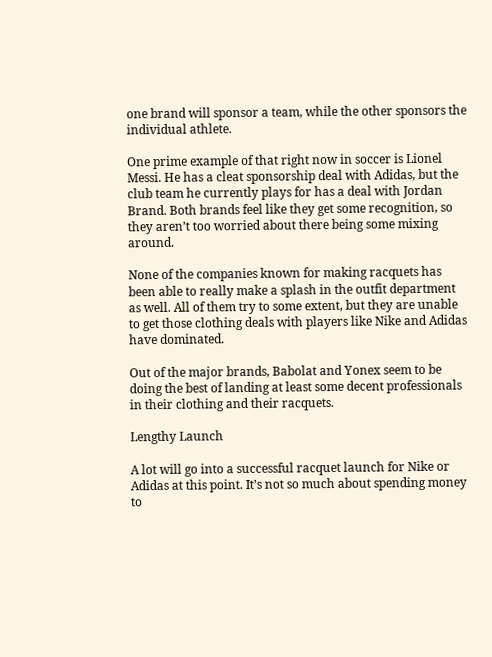one brand will sponsor a team, while the other sponsors the individual athlete.

One prime example of that right now in soccer is Lionel Messi. He has a cleat sponsorship deal with Adidas, but the club team he currently plays for has a deal with Jordan Brand. Both brands feel like they get some recognition, so they aren’t too worried about there being some mixing around.

None of the companies known for making racquets has been able to really make a splash in the outfit department as well. All of them try to some extent, but they are unable to get those clothing deals with players like Nike and Adidas have dominated.

Out of the major brands, Babolat and Yonex seem to be doing the best of landing at least some decent professionals in their clothing and their racquets.

Lengthy Launch

A lot will go into a successful racquet launch for Nike or Adidas at this point. It’s not so much about spending money to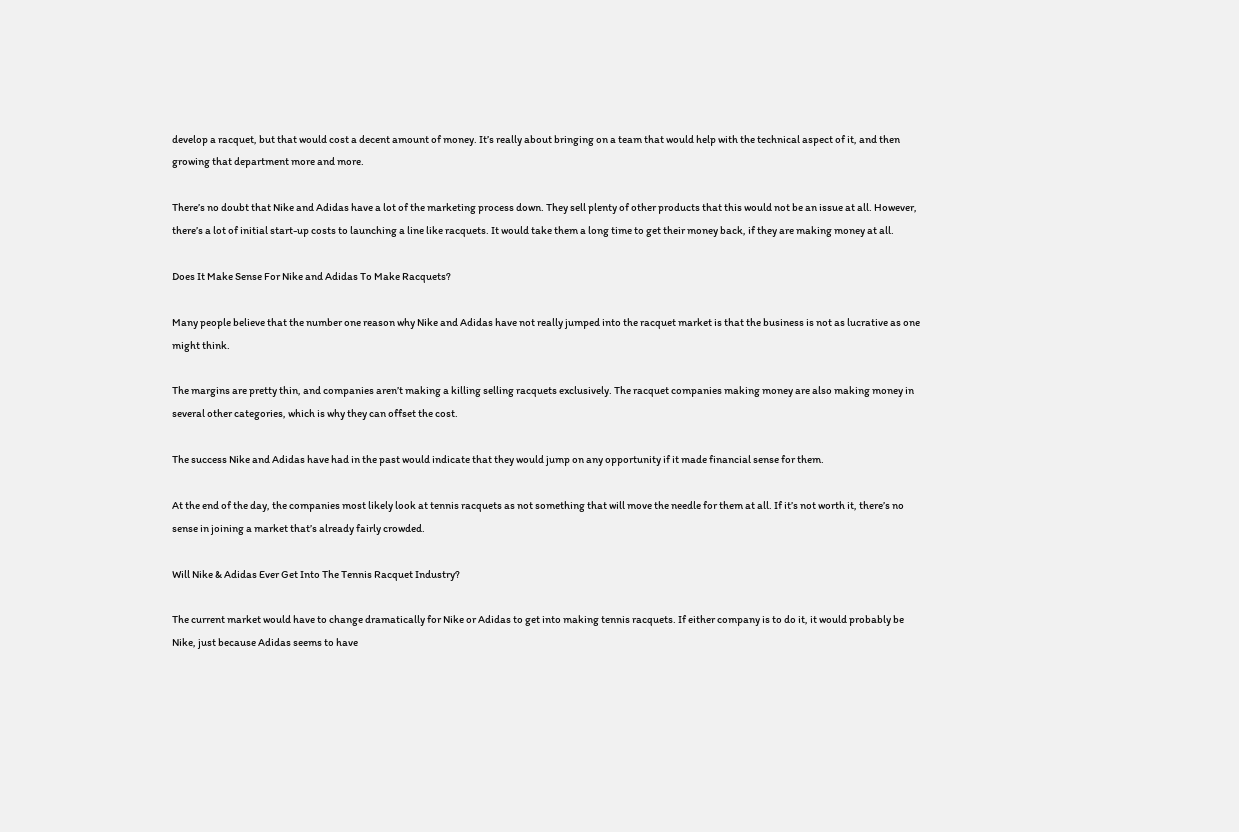develop a racquet, but that would cost a decent amount of money. It’s really about bringing on a team that would help with the technical aspect of it, and then growing that department more and more.

There’s no doubt that Nike and Adidas have a lot of the marketing process down. They sell plenty of other products that this would not be an issue at all. However, there’s a lot of initial start-up costs to launching a line like racquets. It would take them a long time to get their money back, if they are making money at all.

Does It Make Sense For Nike and Adidas To Make Racquets?

Many people believe that the number one reason why Nike and Adidas have not really jumped into the racquet market is that the business is not as lucrative as one might think.

The margins are pretty thin, and companies aren’t making a killing selling racquets exclusively. The racquet companies making money are also making money in several other categories, which is why they can offset the cost.

The success Nike and Adidas have had in the past would indicate that they would jump on any opportunity if it made financial sense for them.

At the end of the day, the companies most likely look at tennis racquets as not something that will move the needle for them at all. If it’s not worth it, there’s no sense in joining a market that’s already fairly crowded.

Will Nike & Adidas Ever Get Into The Tennis Racquet Industry?

The current market would have to change dramatically for Nike or Adidas to get into making tennis racquets. If either company is to do it, it would probably be Nike, just because Adidas seems to have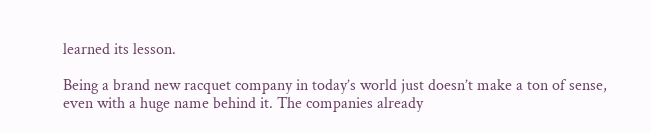learned its lesson.

Being a brand new racquet company in today’s world just doesn’t make a ton of sense, even with a huge name behind it. The companies already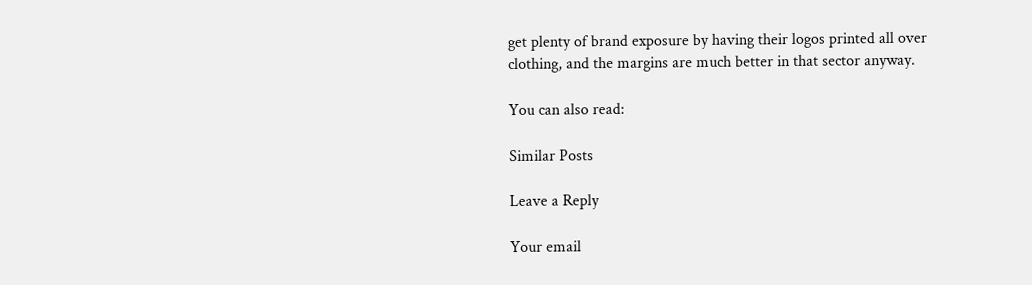get plenty of brand exposure by having their logos printed all over clothing, and the margins are much better in that sector anyway.

You can also read:

Similar Posts

Leave a Reply

Your email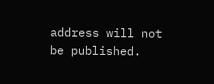address will not be published.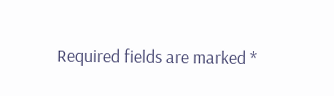Required fields are marked *